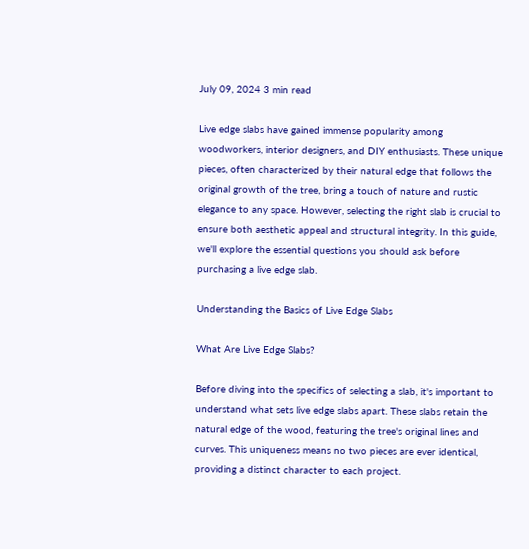July 09, 2024 3 min read

Live edge slabs have gained immense popularity among woodworkers, interior designers, and DIY enthusiasts. These unique pieces, often characterized by their natural edge that follows the original growth of the tree, bring a touch of nature and rustic elegance to any space. However, selecting the right slab is crucial to ensure both aesthetic appeal and structural integrity. In this guide, we'll explore the essential questions you should ask before purchasing a live edge slab.

Understanding the Basics of Live Edge Slabs

What Are Live Edge Slabs?

Before diving into the specifics of selecting a slab, it's important to understand what sets live edge slabs apart. These slabs retain the natural edge of the wood, featuring the tree's original lines and curves. This uniqueness means no two pieces are ever identical, providing a distinct character to each project.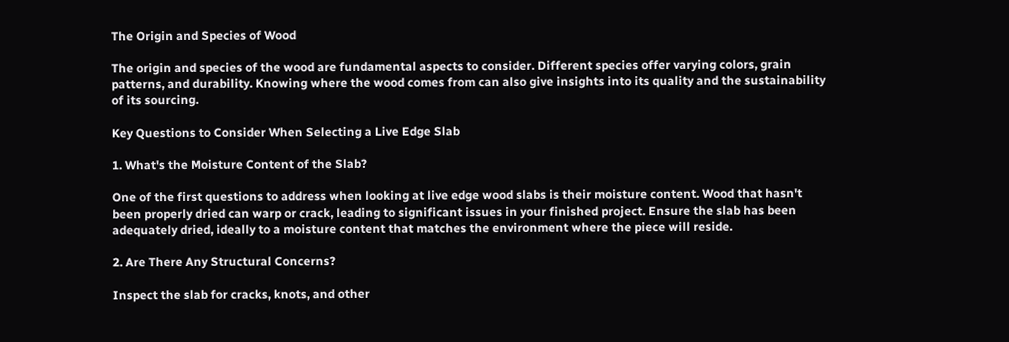The Origin and Species of Wood

The origin and species of the wood are fundamental aspects to consider. Different species offer varying colors, grain patterns, and durability. Knowing where the wood comes from can also give insights into its quality and the sustainability of its sourcing.

Key Questions to Consider When Selecting a Live Edge Slab

1. What's the Moisture Content of the Slab?

One of the first questions to address when looking at live edge wood slabs is their moisture content. Wood that hasn't been properly dried can warp or crack, leading to significant issues in your finished project. Ensure the slab has been adequately dried, ideally to a moisture content that matches the environment where the piece will reside.

2. Are There Any Structural Concerns?

Inspect the slab for cracks, knots, and other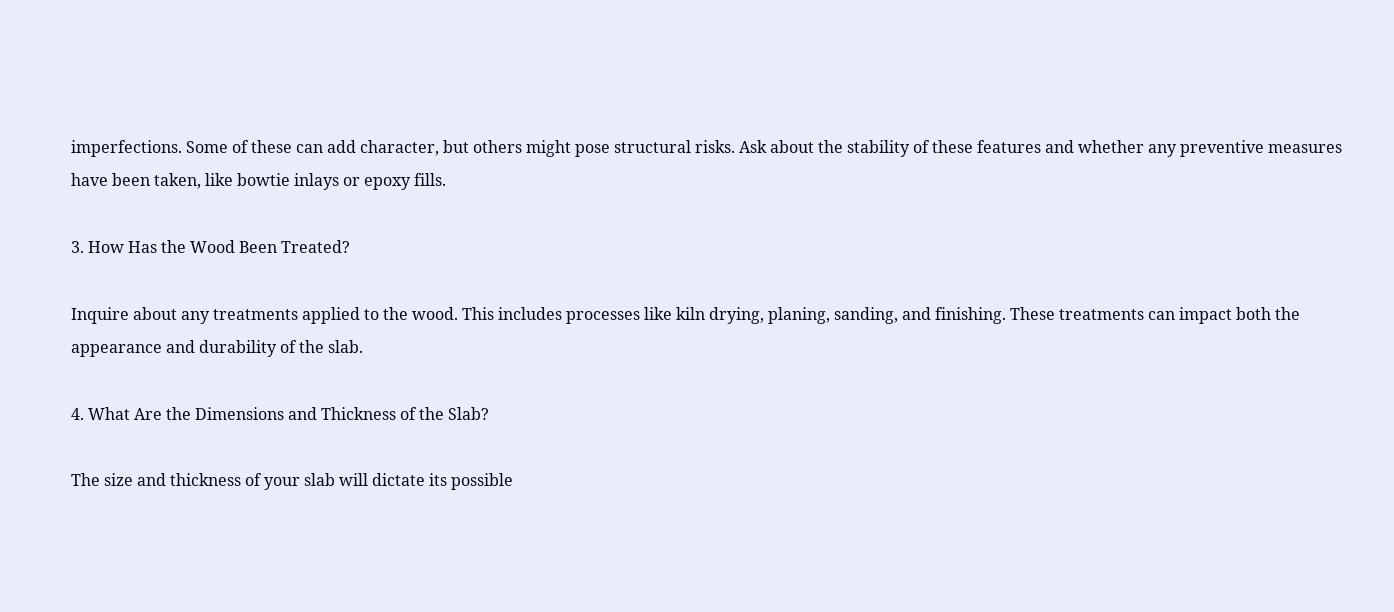imperfections. Some of these can add character, but others might pose structural risks. Ask about the stability of these features and whether any preventive measures have been taken, like bowtie inlays or epoxy fills.

3. How Has the Wood Been Treated?

Inquire about any treatments applied to the wood. This includes processes like kiln drying, planing, sanding, and finishing. These treatments can impact both the appearance and durability of the slab.

4. What Are the Dimensions and Thickness of the Slab?

The size and thickness of your slab will dictate its possible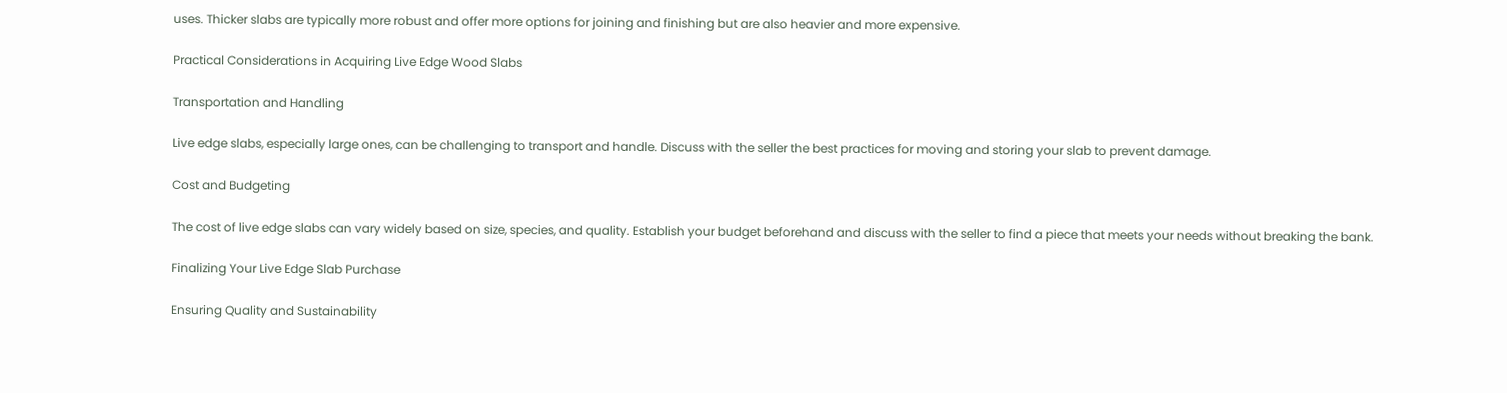uses. Thicker slabs are typically more robust and offer more options for joining and finishing but are also heavier and more expensive.

Practical Considerations in Acquiring Live Edge Wood Slabs

Transportation and Handling

Live edge slabs, especially large ones, can be challenging to transport and handle. Discuss with the seller the best practices for moving and storing your slab to prevent damage.

Cost and Budgeting

The cost of live edge slabs can vary widely based on size, species, and quality. Establish your budget beforehand and discuss with the seller to find a piece that meets your needs without breaking the bank.

Finalizing Your Live Edge Slab Purchase

Ensuring Quality and Sustainability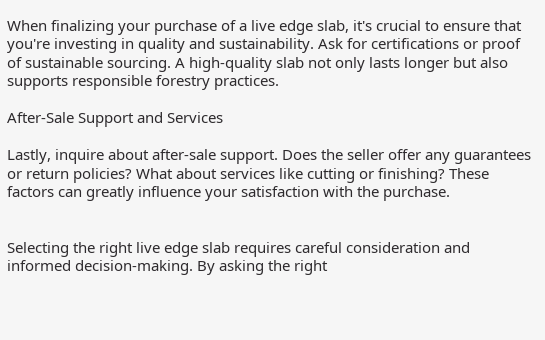When finalizing your purchase of a live edge slab, it's crucial to ensure that you're investing in quality and sustainability. Ask for certifications or proof of sustainable sourcing. A high-quality slab not only lasts longer but also supports responsible forestry practices.

After-Sale Support and Services

Lastly, inquire about after-sale support. Does the seller offer any guarantees or return policies? What about services like cutting or finishing? These factors can greatly influence your satisfaction with the purchase.


Selecting the right live edge slab requires careful consideration and informed decision-making. By asking the right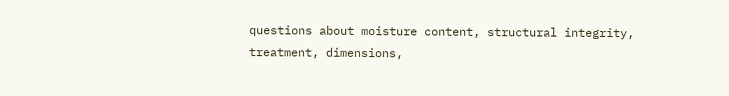questions about moisture content, structural integrity, treatment, dimensions,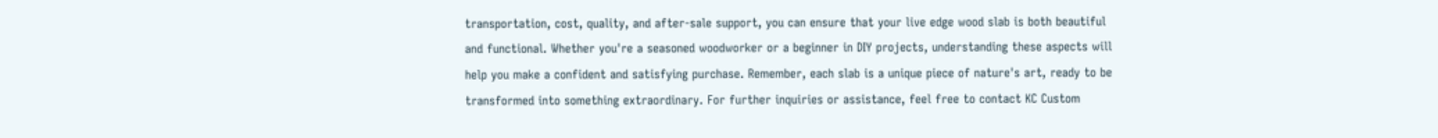transportation, cost, quality, and after-sale support, you can ensure that your live edge wood slab is both beautiful and functional. Whether you're a seasoned woodworker or a beginner in DIY projects, understanding these aspects will help you make a confident and satisfying purchase. Remember, each slab is a unique piece of nature's art, ready to be transformed into something extraordinary. For further inquiries or assistance, feel free to contact KC Custom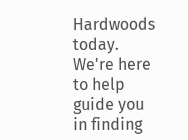Hardwoods today. We're here to help guide you in finding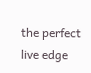the perfect live edge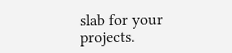slab for your projects.